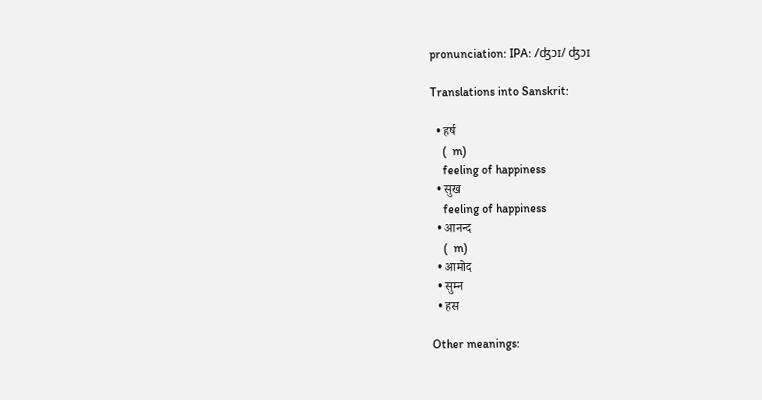pronunciation: IPA: /ʤɔɪ/ ʤɔɪ

Translations into Sanskrit:

  • हर्ष
    (  m)
    feeling of happiness
  • सुख
    feeling of happiness
  • आनन्द
    (  m)
  • आमोद
  • सुम्न
  • हस

Other meanings: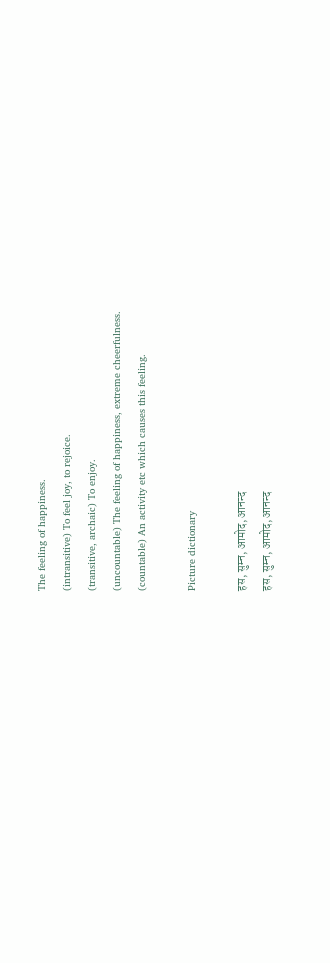The feeling of happiness.
(intransitive) To feel joy, to rejoice.
(transitive, archaic) To enjoy.
(uncountable) The feeling of happiness, extreme cheerfulness.
(countable) An activity etc which causes this feeling.

Picture dictionary

हस, सुम्न, आमोद, आनन्द
हस, सुम्न, आमोद, आनन्द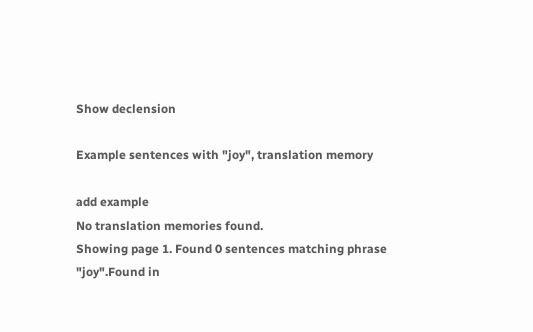Show declension

Example sentences with "joy", translation memory

add example
No translation memories found.
Showing page 1. Found 0 sentences matching phrase "joy".Found in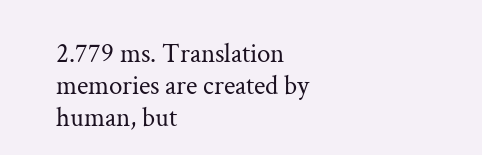2.779 ms. Translation memories are created by human, but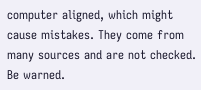computer aligned, which might cause mistakes. They come from many sources and are not checked. Be warned.